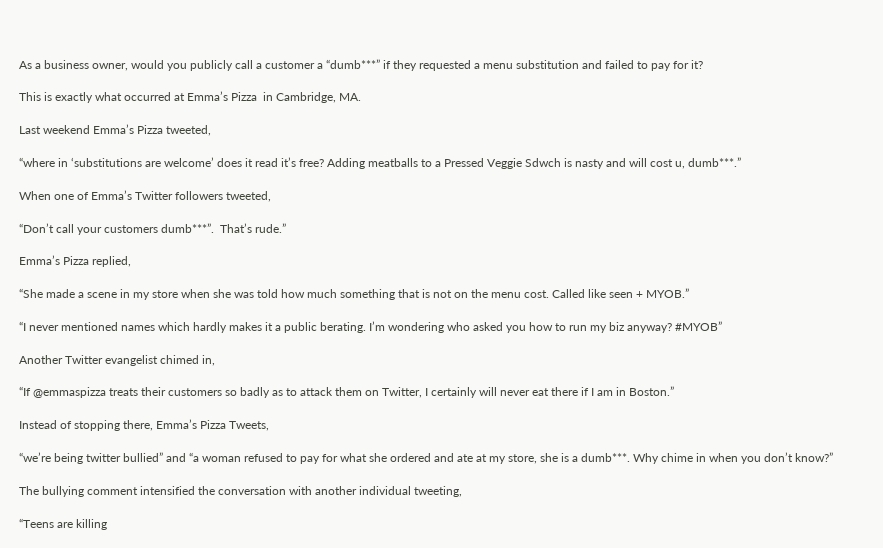As a business owner, would you publicly call a customer a “dumb***” if they requested a menu substitution and failed to pay for it?

This is exactly what occurred at Emma’s Pizza  in Cambridge, MA.

Last weekend Emma’s Pizza tweeted,

“where in ‘substitutions are welcome’ does it read it’s free? Adding meatballs to a Pressed Veggie Sdwch is nasty and will cost u, dumb***.”

When one of Emma’s Twitter followers tweeted,

“Don’t call your customers dumb***”.  That’s rude.”

Emma’s Pizza replied,

“She made a scene in my store when she was told how much something that is not on the menu cost. Called like seen + MYOB.”

“I never mentioned names which hardly makes it a public berating. I’m wondering who asked you how to run my biz anyway? #MYOB”

Another Twitter evangelist chimed in,

“If @emmaspizza treats their customers so badly as to attack them on Twitter, I certainly will never eat there if I am in Boston.”

Instead of stopping there, Emma’s Pizza Tweets,

“we’re being twitter bullied” and “a woman refused to pay for what she ordered and ate at my store, she is a dumb***. Why chime in when you don’t know?”

The bullying comment intensified the conversation with another individual tweeting,

“Teens are killing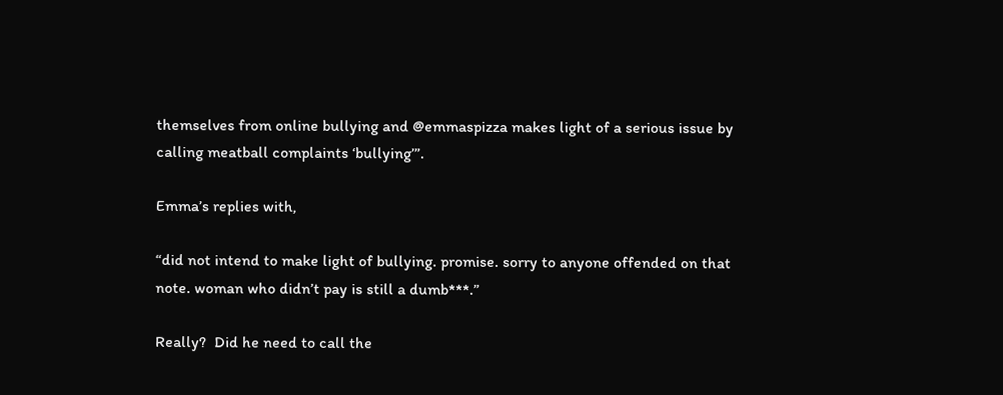themselves from online bullying and @emmaspizza makes light of a serious issue by calling meatball complaints ‘bullying’”.

Emma’s replies with,

“did not intend to make light of bullying. promise. sorry to anyone offended on that note. woman who didn’t pay is still a dumb***.”

Really?  Did he need to call the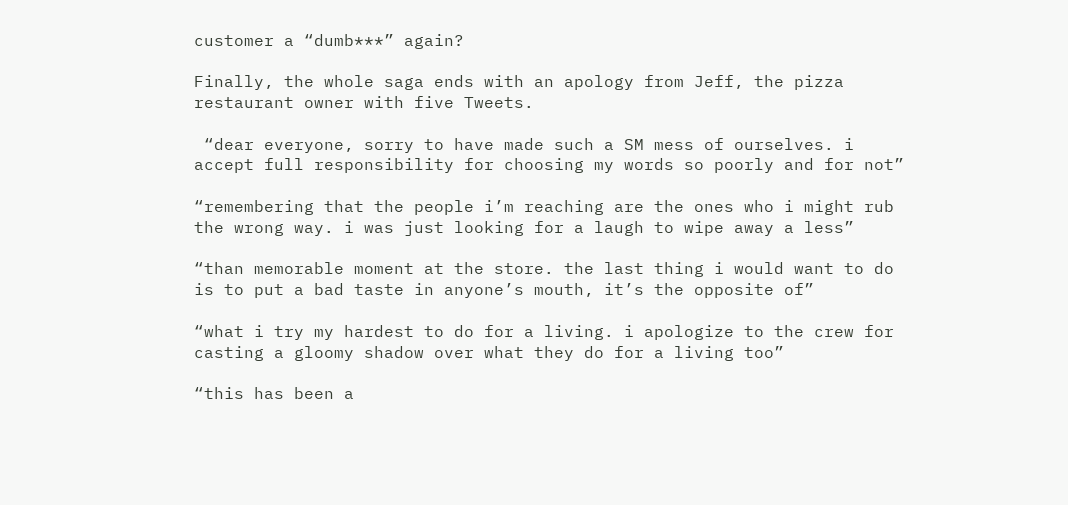customer a “dumb***” again?

Finally, the whole saga ends with an apology from Jeff, the pizza restaurant owner with five Tweets.

 “dear everyone, sorry to have made such a SM mess of ourselves. i accept full responsibility for choosing my words so poorly and for not”

“remembering that the people i’m reaching are the ones who i might rub the wrong way. i was just looking for a laugh to wipe away a less”

“than memorable moment at the store. the last thing i would want to do is to put a bad taste in anyone’s mouth, it’s the opposite of”

“what i try my hardest to do for a living. i apologize to the crew for casting a gloomy shadow over what they do for a living too”

“this has been a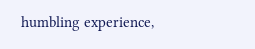humbling experience,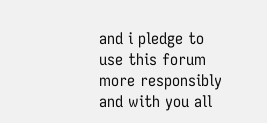and i pledge to use this forum more responsibly and with you all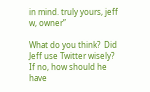in mind. truly yours, jeff w, owner”

What do you think?  Did Jeff use Twitter wisely?  If no, how should he have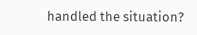handled the situation?